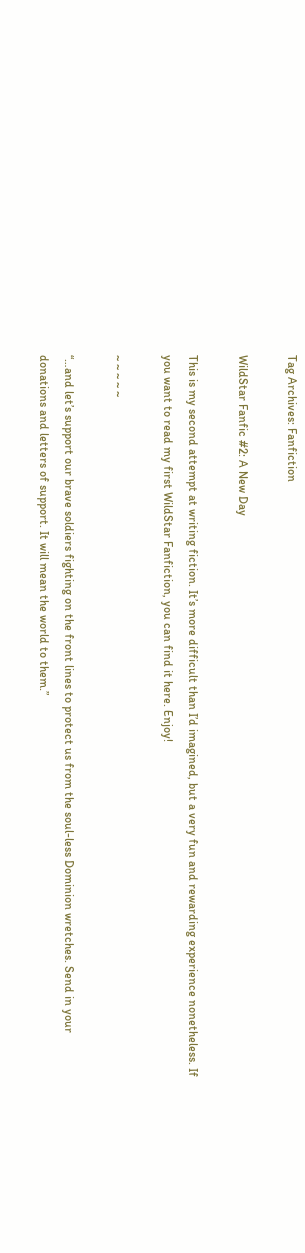Tag Archives: Fanfiction

WildStar Fanfic #2: A New Day

This is my second attempt at writing fiction. It’s more difficult than I’d imagined, but a very fun and rewarding experience nonetheless. If you want to read my first WildStar Fanfiction, you can find it here. Enjoy!

~ ~ ~ ~ ~

“…and let’s support our brave soldiers fighting on the front lines to protect us from the soul-less Dominion wretches. Send in your donations and letters of support. It will mean the world to them.”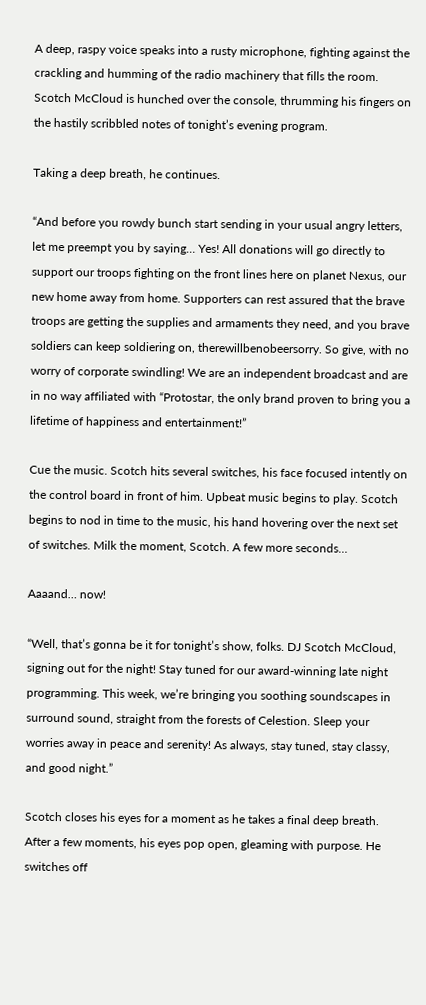A deep, raspy voice speaks into a rusty microphone, fighting against the crackling and humming of the radio machinery that fills the room. Scotch McCloud is hunched over the console, thrumming his fingers on the hastily scribbled notes of tonight’s evening program.

Taking a deep breath, he continues.

“And before you rowdy bunch start sending in your usual angry letters, let me preempt you by saying… Yes! All donations will go directly to support our troops fighting on the front lines here on planet Nexus, our new home away from home. Supporters can rest assured that the brave troops are getting the supplies and armaments they need, and you brave soldiers can keep soldiering on, therewillbenobeersorry. So give, with no worry of corporate swindling! We are an independent broadcast and are in no way affiliated with “Protostar, the only brand proven to bring you a lifetime of happiness and entertainment!”

Cue the music. Scotch hits several switches, his face focused intently on the control board in front of him. Upbeat music begins to play. Scotch begins to nod in time to the music, his hand hovering over the next set of switches. Milk the moment, Scotch. A few more seconds…

Aaaand… now!

“Well, that’s gonna be it for tonight’s show, folks. DJ Scotch McCloud, signing out for the night! Stay tuned for our award-winning late night programming. This week, we’re bringing you soothing soundscapes in surround sound, straight from the forests of Celestion. Sleep your worries away in peace and serenity! As always, stay tuned, stay classy, and good night.”

Scotch closes his eyes for a moment as he takes a final deep breath. After a few moments, his eyes pop open, gleaming with purpose. He switches off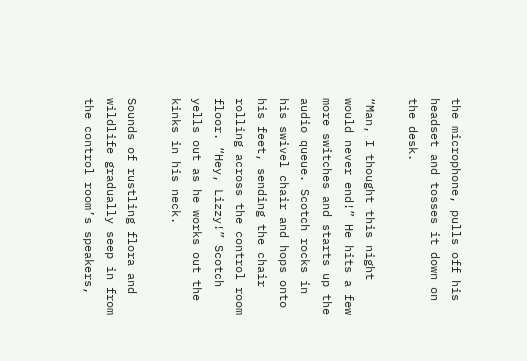the microphone, pulls off his headset and tosses it down on the desk.

“Man, I thought this night would never end!” He hits a few more switches and starts up the audio queue. Scotch rocks in his swivel chair and hops onto his feet, sending the chair rolling across the control room floor. “Hey, Lizzy!” Scotch yells out as he works out the kinks in his neck.

Sounds of rustling flora and wildlife gradually seep in from the control room’s speakers,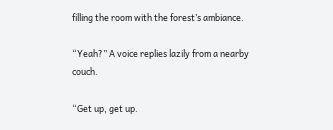filling the room with the forest’s ambiance.

“Yeah?” A voice replies lazily from a nearby couch.

“Get up, get up.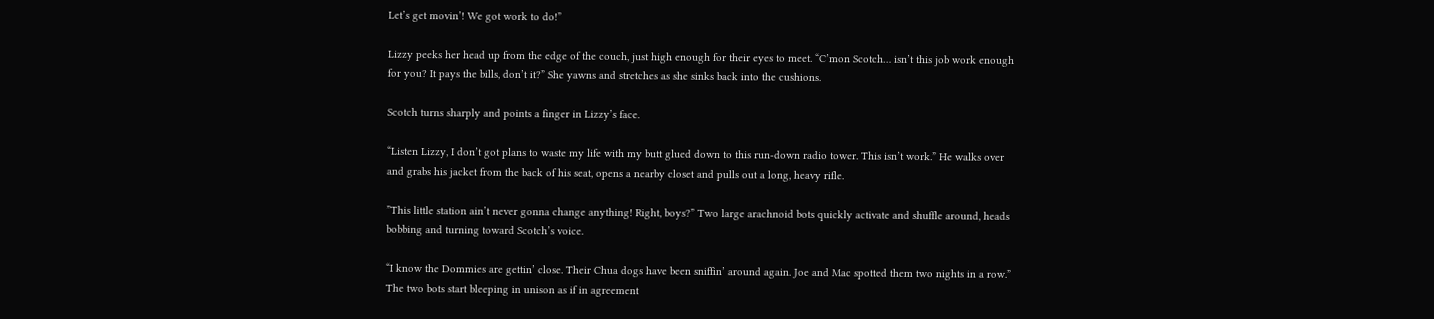Let’s get movin’! We got work to do!”

Lizzy peeks her head up from the edge of the couch, just high enough for their eyes to meet. “C’mon Scotch… isn’t this job work enough for you? It pays the bills, don’t it?” She yawns and stretches as she sinks back into the cushions.

Scotch turns sharply and points a finger in Lizzy’s face.

“Listen Lizzy, I don’t got plans to waste my life with my butt glued down to this run-down radio tower. This isn’t work.” He walks over and grabs his jacket from the back of his seat, opens a nearby closet and pulls out a long, heavy rifle.

”This little station ain’t never gonna change anything! Right, boys?” Two large arachnoid bots quickly activate and shuffle around, heads bobbing and turning toward Scotch’s voice.

“I know the Dommies are gettin’ close. Their Chua dogs have been sniffin’ around again. Joe and Mac spotted them two nights in a row.” The two bots start bleeping in unison as if in agreement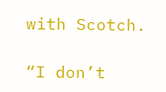with Scotch.

“I don’t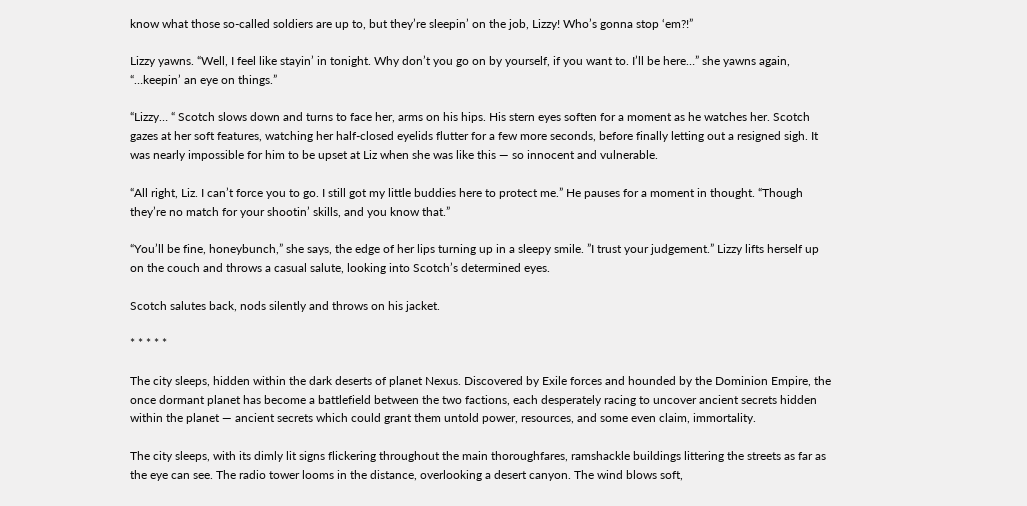know what those so-called soldiers are up to, but they’re sleepin’ on the job, Lizzy! Who’s gonna stop ‘em?!”

Lizzy yawns. “Well, I feel like stayin’ in tonight. Why don’t you go on by yourself, if you want to. I’ll be here…” she yawns again, “…keepin’ an eye on things.”

“Lizzy… “ Scotch slows down and turns to face her, arms on his hips. His stern eyes soften for a moment as he watches her. Scotch gazes at her soft features, watching her half-closed eyelids flutter for a few more seconds, before finally letting out a resigned sigh. It was nearly impossible for him to be upset at Liz when she was like this — so innocent and vulnerable.

“All right, Liz. I can’t force you to go. I still got my little buddies here to protect me.” He pauses for a moment in thought. “Though they’re no match for your shootin’ skills, and you know that.”

“You’ll be fine, honeybunch,” she says, the edge of her lips turning up in a sleepy smile. ”I trust your judgement.” Lizzy lifts herself up on the couch and throws a casual salute, looking into Scotch’s determined eyes.

Scotch salutes back, nods silently and throws on his jacket.

* * * * *

The city sleeps, hidden within the dark deserts of planet Nexus. Discovered by Exile forces and hounded by the Dominion Empire, the once dormant planet has become a battlefield between the two factions, each desperately racing to uncover ancient secrets hidden within the planet — ancient secrets which could grant them untold power, resources, and some even claim, immortality.

The city sleeps, with its dimly lit signs flickering throughout the main thoroughfares, ramshackle buildings littering the streets as far as the eye can see. The radio tower looms in the distance, overlooking a desert canyon. The wind blows soft,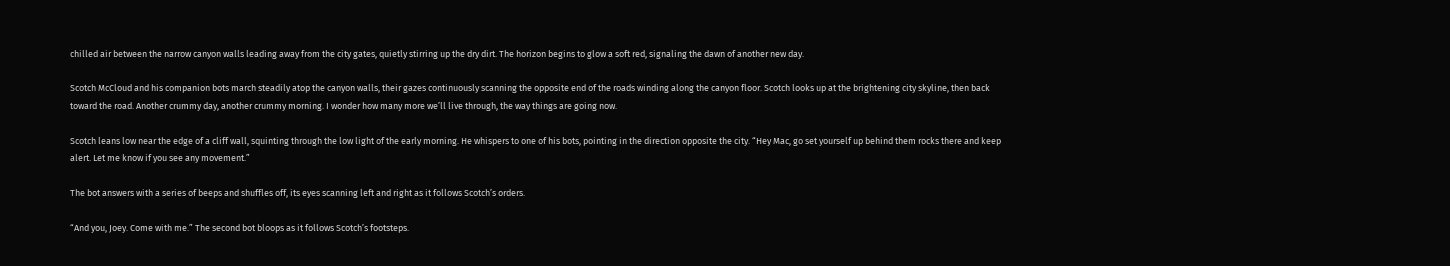chilled air between the narrow canyon walls leading away from the city gates, quietly stirring up the dry dirt. The horizon begins to glow a soft red, signaling the dawn of another new day.

Scotch McCloud and his companion bots march steadily atop the canyon walls, their gazes continuously scanning the opposite end of the roads winding along the canyon floor. Scotch looks up at the brightening city skyline, then back toward the road. Another crummy day, another crummy morning. I wonder how many more we’ll live through, the way things are going now.

Scotch leans low near the edge of a cliff wall, squinting through the low light of the early morning. He whispers to one of his bots, pointing in the direction opposite the city. “Hey Mac, go set yourself up behind them rocks there and keep alert. Let me know if you see any movement.”

The bot answers with a series of beeps and shuffles off, its eyes scanning left and right as it follows Scotch’s orders.

“And you, Joey. Come with me.” The second bot bloops as it follows Scotch’s footsteps.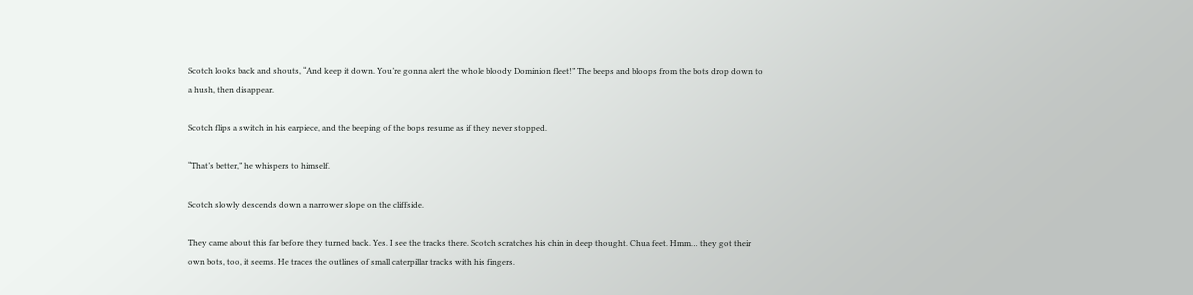Scotch looks back and shouts, “And keep it down. You’re gonna alert the whole bloody Dominion fleet!” The beeps and bloops from the bots drop down to a hush, then disappear.

Scotch flips a switch in his earpiece, and the beeping of the bops resume as if they never stopped.

“That’s better,” he whispers to himself.

Scotch slowly descends down a narrower slope on the cliffside.

They came about this far before they turned back. Yes. I see the tracks there. Scotch scratches his chin in deep thought. Chua feet. Hmm… they got their own bots, too, it seems. He traces the outlines of small caterpillar tracks with his fingers.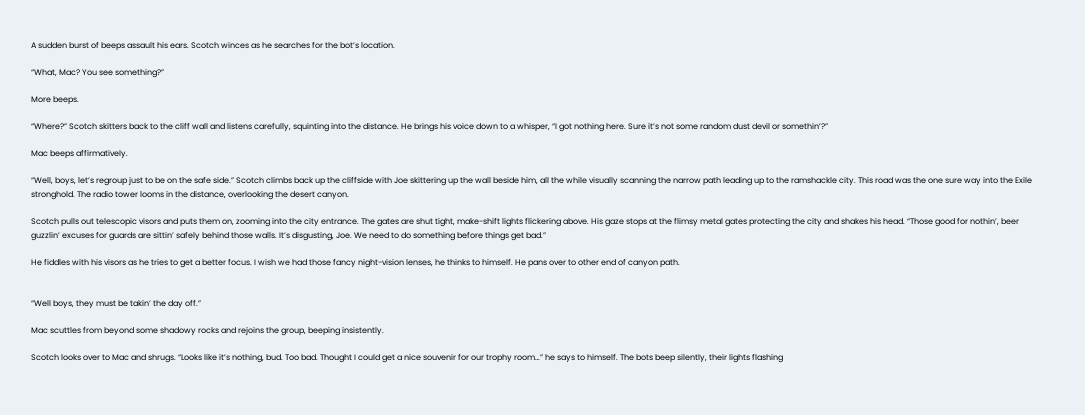A sudden burst of beeps assault his ears. Scotch winces as he searches for the bot’s location.

“What, Mac? You see something?”

More beeps.

“Where?” Scotch skitters back to the cliff wall and listens carefully, squinting into the distance. He brings his voice down to a whisper, “I got nothing here. Sure it’s not some random dust devil or somethin’?”

Mac beeps affirmatively.

“Well, boys, let’s regroup just to be on the safe side.” Scotch climbs back up the cliffside with Joe skittering up the wall beside him, all the while visually scanning the narrow path leading up to the ramshackle city. This road was the one sure way into the Exile stronghold. The radio tower looms in the distance, overlooking the desert canyon.

Scotch pulls out telescopic visors and puts them on, zooming into the city entrance. The gates are shut tight, make-shift lights flickering above. His gaze stops at the flimsy metal gates protecting the city and shakes his head. “Those good for nothin’, beer guzzlin’ excuses for guards are sittin’ safely behind those walls. It’s disgusting, Joe. We need to do something before things get bad.”

He fiddles with his visors as he tries to get a better focus. I wish we had those fancy night-vision lenses, he thinks to himself. He pans over to other end of canyon path.


“Well boys, they must be takin’ the day off.”

Mac scuttles from beyond some shadowy rocks and rejoins the group, beeping insistently.

Scotch looks over to Mac and shrugs. “Looks like it’s nothing, bud. Too bad. Thought I could get a nice souvenir for our trophy room…” he says to himself. The bots beep silently, their lights flashing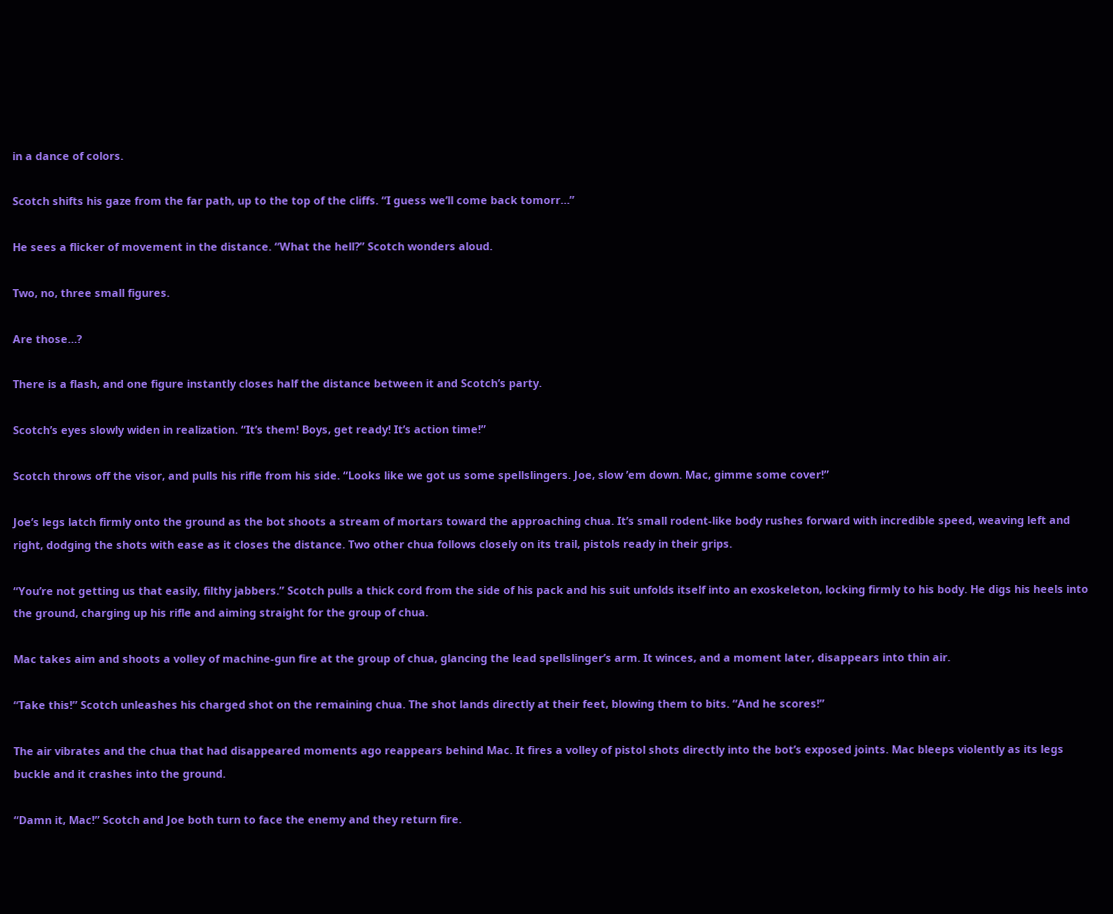in a dance of colors.

Scotch shifts his gaze from the far path, up to the top of the cliffs. “I guess we’ll come back tomorr…”

He sees a flicker of movement in the distance. “What the hell?” Scotch wonders aloud.

Two, no, three small figures.

Are those…?

There is a flash, and one figure instantly closes half the distance between it and Scotch’s party.

Scotch’s eyes slowly widen in realization. “It’s them! Boys, get ready! It’s action time!”

Scotch throws off the visor, and pulls his rifle from his side. “Looks like we got us some spellslingers. Joe, slow ’em down. Mac, gimme some cover!”

Joe’s legs latch firmly onto the ground as the bot shoots a stream of mortars toward the approaching chua. It’s small rodent-like body rushes forward with incredible speed, weaving left and right, dodging the shots with ease as it closes the distance. Two other chua follows closely on its trail, pistols ready in their grips.

“You’re not getting us that easily, filthy jabbers.” Scotch pulls a thick cord from the side of his pack and his suit unfolds itself into an exoskeleton, locking firmly to his body. He digs his heels into the ground, charging up his rifle and aiming straight for the group of chua.

Mac takes aim and shoots a volley of machine-gun fire at the group of chua, glancing the lead spellslinger’s arm. It winces, and a moment later, disappears into thin air.

“Take this!” Scotch unleashes his charged shot on the remaining chua. The shot lands directly at their feet, blowing them to bits. “And he scores!”

The air vibrates and the chua that had disappeared moments ago reappears behind Mac. It fires a volley of pistol shots directly into the bot’s exposed joints. Mac bleeps violently as its legs buckle and it crashes into the ground.

“Damn it, Mac!” Scotch and Joe both turn to face the enemy and they return fire.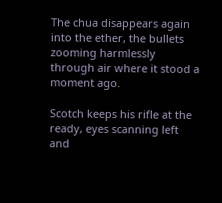The chua disappears again into the ether, the bullets zooming harmlessly through air where it stood a moment ago.

Scotch keeps his rifle at the ready, eyes scanning left and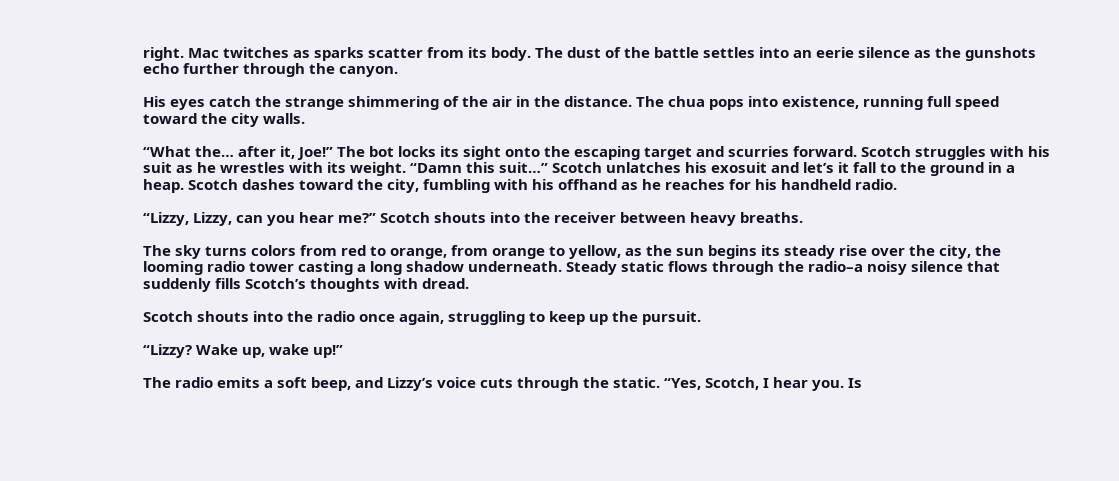right. Mac twitches as sparks scatter from its body. The dust of the battle settles into an eerie silence as the gunshots echo further through the canyon.

His eyes catch the strange shimmering of the air in the distance. The chua pops into existence, running full speed toward the city walls.

“What the… after it, Joe!” The bot locks its sight onto the escaping target and scurries forward. Scotch struggles with his suit as he wrestles with its weight. “Damn this suit…” Scotch unlatches his exosuit and let’s it fall to the ground in a heap. Scotch dashes toward the city, fumbling with his offhand as he reaches for his handheld radio.

“Lizzy, Lizzy, can you hear me?” Scotch shouts into the receiver between heavy breaths.

The sky turns colors from red to orange, from orange to yellow, as the sun begins its steady rise over the city, the looming radio tower casting a long shadow underneath. Steady static flows through the radio–a noisy silence that suddenly fills Scotch’s thoughts with dread.

Scotch shouts into the radio once again, struggling to keep up the pursuit.

“Lizzy? Wake up, wake up!”

The radio emits a soft beep, and Lizzy’s voice cuts through the static. “Yes, Scotch, I hear you. Is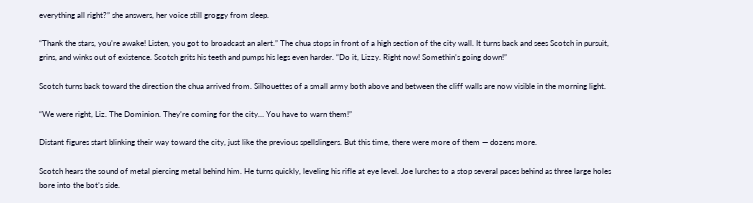everything all right?” she answers, her voice still groggy from sleep.

“Thank the stars, you’re awake! Listen, you got to broadcast an alert.” The chua stops in front of a high section of the city wall. It turns back and sees Scotch in pursuit, grins, and winks out of existence. Scotch grits his teeth and pumps his legs even harder. “Do it, Lizzy. Right now! Somethin’s going down!”

Scotch turns back toward the direction the chua arrived from. Silhouettes of a small army both above and between the cliff walls are now visible in the morning light.

“We were right, Liz. The Dominion. They’re coming for the city… You have to warn them!”

Distant figures start blinking their way toward the city, just like the previous spellslingers. But this time, there were more of them — dozens more.

Scotch hears the sound of metal piercing metal behind him. He turns quickly, leveling his rifle at eye level. Joe lurches to a stop several paces behind as three large holes bore into the bot’s side.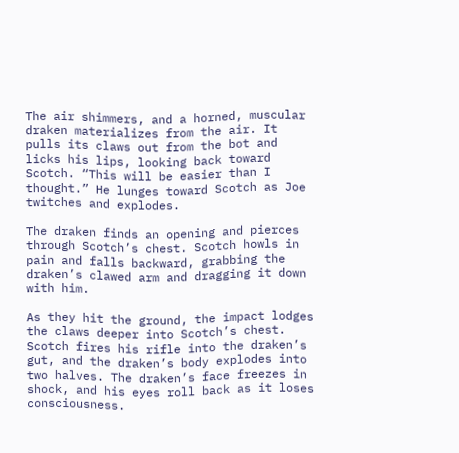The air shimmers, and a horned, muscular draken materializes from the air. It pulls its claws out from the bot and licks his lips, looking back toward Scotch. “This will be easier than I thought.” He lunges toward Scotch as Joe twitches and explodes.

The draken finds an opening and pierces through Scotch’s chest. Scotch howls in pain and falls backward, grabbing the draken’s clawed arm and dragging it down with him.

As they hit the ground, the impact lodges the claws deeper into Scotch’s chest. Scotch fires his rifle into the draken’s gut, and the draken’s body explodes into two halves. The draken’s face freezes in shock, and his eyes roll back as it loses consciousness.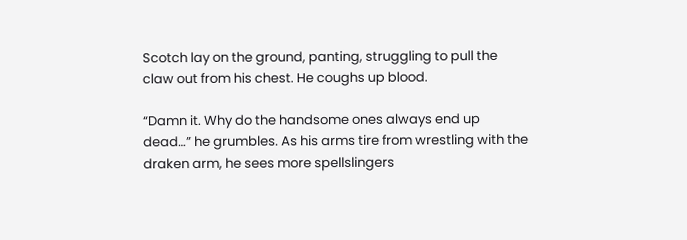Scotch lay on the ground, panting, struggling to pull the claw out from his chest. He coughs up blood.

“Damn it. Why do the handsome ones always end up dead…” he grumbles. As his arms tire from wrestling with the draken arm, he sees more spellslingers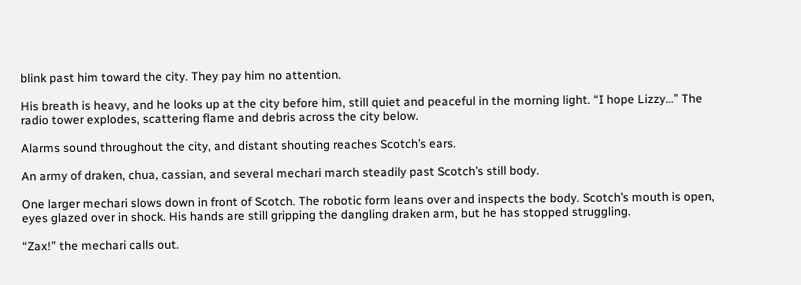blink past him toward the city. They pay him no attention.

His breath is heavy, and he looks up at the city before him, still quiet and peaceful in the morning light. “I hope Lizzy…” The radio tower explodes, scattering flame and debris across the city below.

Alarms sound throughout the city, and distant shouting reaches Scotch’s ears.

An army of draken, chua, cassian, and several mechari march steadily past Scotch’s still body.

One larger mechari slows down in front of Scotch. The robotic form leans over and inspects the body. Scotch’s mouth is open, eyes glazed over in shock. His hands are still gripping the dangling draken arm, but he has stopped struggling.

“Zax!” the mechari calls out.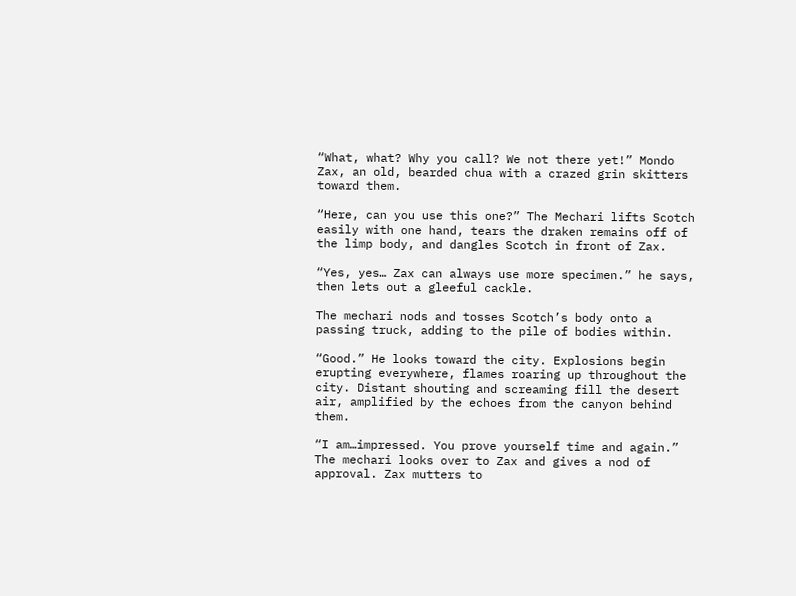“What, what? Why you call? We not there yet!” Mondo Zax, an old, bearded chua with a crazed grin skitters toward them.

“Here, can you use this one?” The Mechari lifts Scotch easily with one hand, tears the draken remains off of the limp body, and dangles Scotch in front of Zax.

“Yes, yes… Zax can always use more specimen.” he says, then lets out a gleeful cackle.

The mechari nods and tosses Scotch’s body onto a passing truck, adding to the pile of bodies within.

“Good.” He looks toward the city. Explosions begin erupting everywhere, flames roaring up throughout the city. Distant shouting and screaming fill the desert air, amplified by the echoes from the canyon behind them.

“I am…impressed. You prove yourself time and again.” The mechari looks over to Zax and gives a nod of approval. Zax mutters to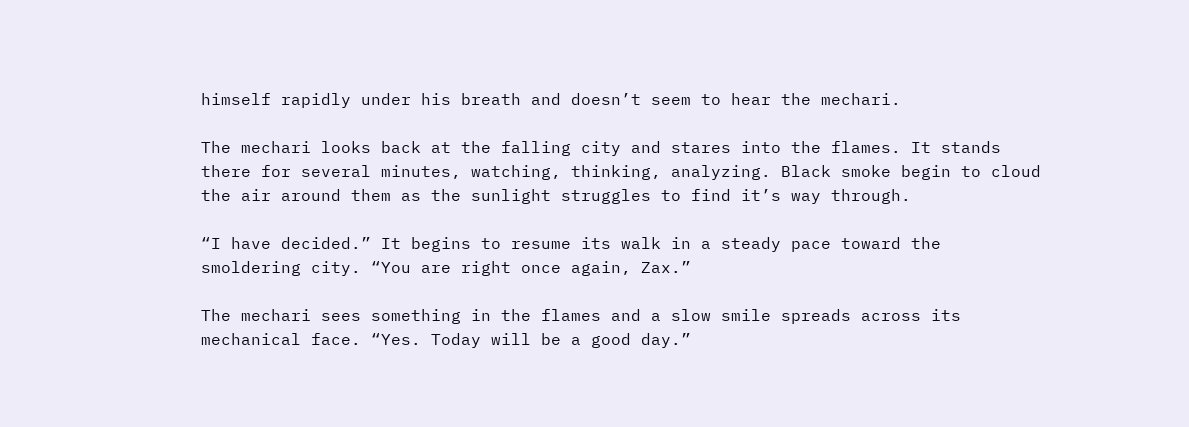himself rapidly under his breath and doesn’t seem to hear the mechari.

The mechari looks back at the falling city and stares into the flames. It stands there for several minutes, watching, thinking, analyzing. Black smoke begin to cloud the air around them as the sunlight struggles to find it’s way through.

“I have decided.” It begins to resume its walk in a steady pace toward the smoldering city. “You are right once again, Zax.”

The mechari sees something in the flames and a slow smile spreads across its mechanical face. “Yes. Today will be a good day.”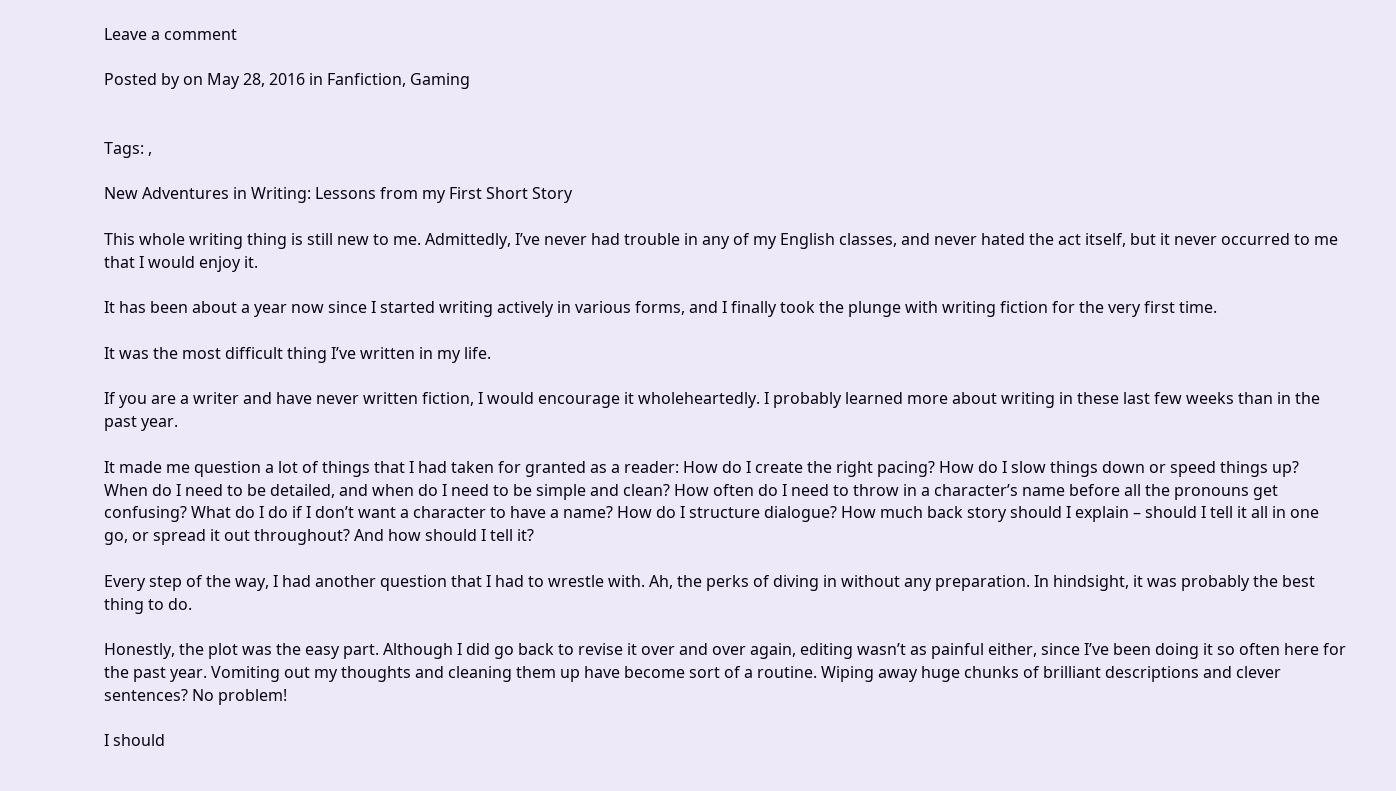Leave a comment

Posted by on May 28, 2016 in Fanfiction, Gaming


Tags: ,

New Adventures in Writing: Lessons from my First Short Story

This whole writing thing is still new to me. Admittedly, I’ve never had trouble in any of my English classes, and never hated the act itself, but it never occurred to me that I would enjoy it.

It has been about a year now since I started writing actively in various forms, and I finally took the plunge with writing fiction for the very first time.

It was the most difficult thing I’ve written in my life.

If you are a writer and have never written fiction, I would encourage it wholeheartedly. I probably learned more about writing in these last few weeks than in the past year.

It made me question a lot of things that I had taken for granted as a reader: How do I create the right pacing? How do I slow things down or speed things up? When do I need to be detailed, and when do I need to be simple and clean? How often do I need to throw in a character’s name before all the pronouns get confusing? What do I do if I don’t want a character to have a name? How do I structure dialogue? How much back story should I explain – should I tell it all in one go, or spread it out throughout? And how should I tell it?

Every step of the way, I had another question that I had to wrestle with. Ah, the perks of diving in without any preparation. In hindsight, it was probably the best thing to do.

Honestly, the plot was the easy part. Although I did go back to revise it over and over again, editing wasn’t as painful either, since I’ve been doing it so often here for the past year. Vomiting out my thoughts and cleaning them up have become sort of a routine. Wiping away huge chunks of brilliant descriptions and clever sentences? No problem!

I should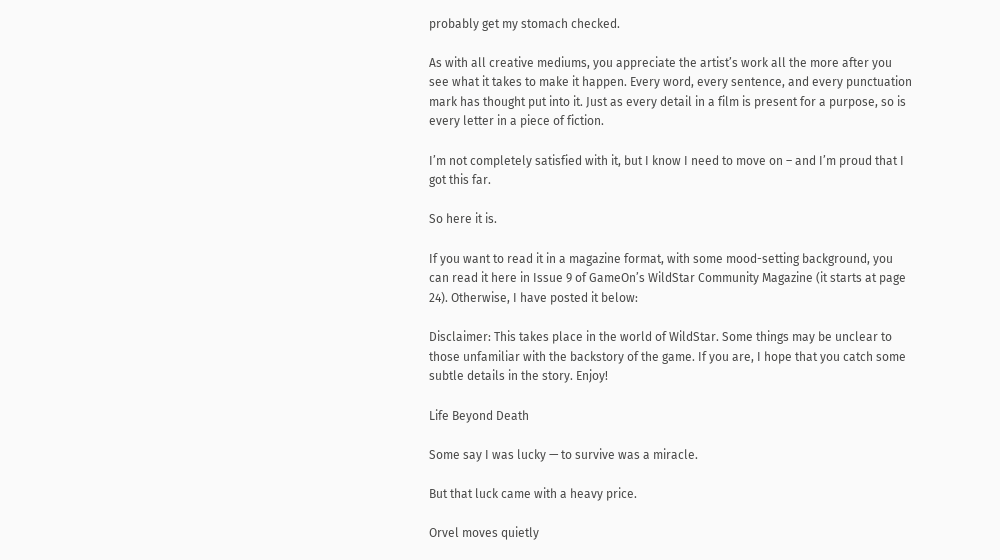probably get my stomach checked.

As with all creative mediums, you appreciate the artist’s work all the more after you see what it takes to make it happen. Every word, every sentence, and every punctuation mark has thought put into it. Just as every detail in a film is present for a purpose, so is every letter in a piece of fiction.

I’m not completely satisfied with it, but I know I need to move on – and I’m proud that I got this far.

So here it is.

If you want to read it in a magazine format, with some mood-setting background, you can read it here in Issue 9 of GameOn’s WildStar Community Magazine (it starts at page 24). Otherwise, I have posted it below:

Disclaimer: This takes place in the world of WildStar. Some things may be unclear to those unfamiliar with the backstory of the game. If you are, I hope that you catch some subtle details in the story. Enjoy!

Life Beyond Death

Some say I was lucky — to survive was a miracle.

But that luck came with a heavy price.

Orvel moves quietly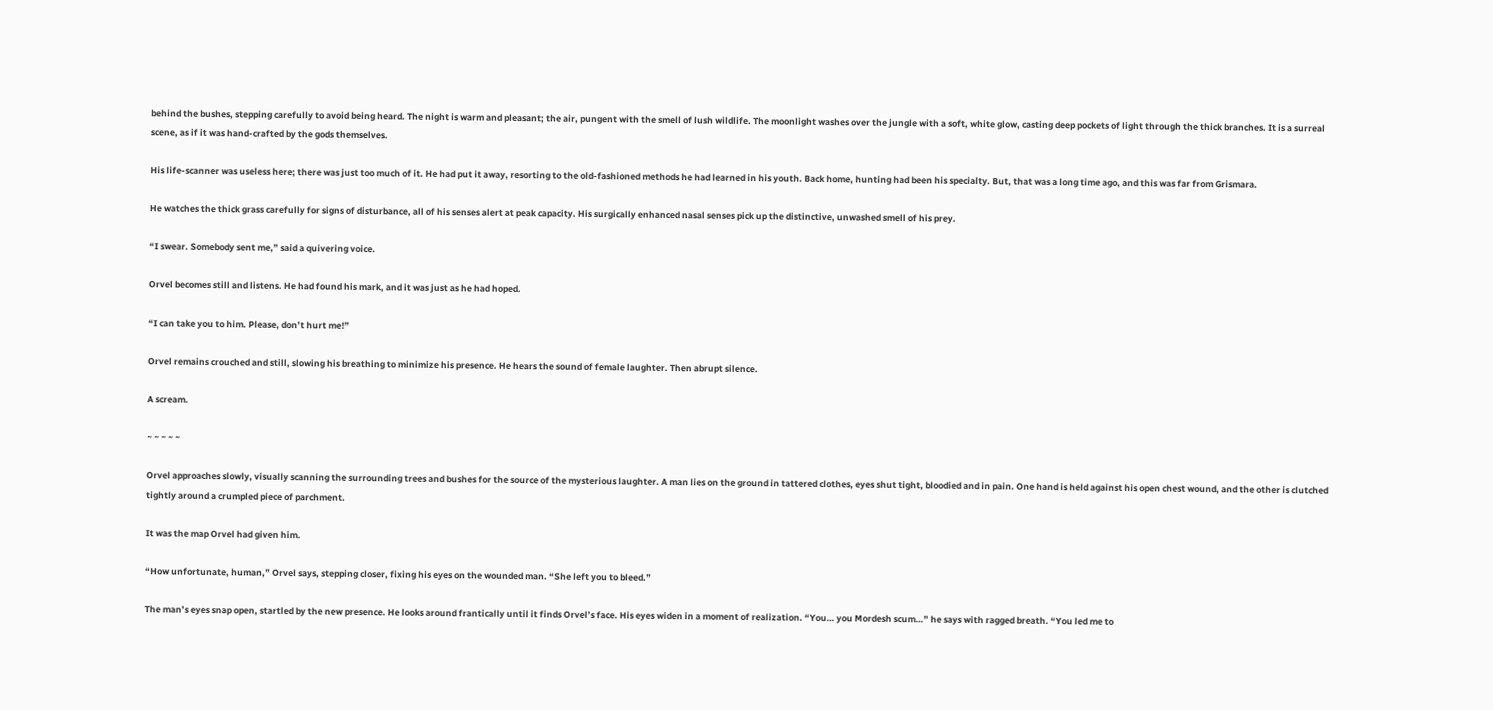behind the bushes, stepping carefully to avoid being heard. The night is warm and pleasant; the air, pungent with the smell of lush wildlife. The moonlight washes over the jungle with a soft, white glow, casting deep pockets of light through the thick branches. It is a surreal scene, as if it was hand-crafted by the gods themselves.

His life-scanner was useless here; there was just too much of it. He had put it away, resorting to the old-fashioned methods he had learned in his youth. Back home, hunting had been his specialty. But, that was a long time ago, and this was far from Grismara.

He watches the thick grass carefully for signs of disturbance, all of his senses alert at peak capacity. His surgically enhanced nasal senses pick up the distinctive, unwashed smell of his prey.

“I swear. Somebody sent me,” said a quivering voice.

Orvel becomes still and listens. He had found his mark, and it was just as he had hoped.

“I can take you to him. Please, don’t hurt me!”

Orvel remains crouched and still, slowing his breathing to minimize his presence. He hears the sound of female laughter. Then abrupt silence.

A scream.

~ ~ ~ ~ ~

Orvel approaches slowly, visually scanning the surrounding trees and bushes for the source of the mysterious laughter. A man lies on the ground in tattered clothes, eyes shut tight, bloodied and in pain. One hand is held against his open chest wound, and the other is clutched tightly around a crumpled piece of parchment.

It was the map Orvel had given him.

“How unfortunate, human,” Orvel says, stepping closer, fixing his eyes on the wounded man. “She left you to bleed.”

The man’s eyes snap open, startled by the new presence. He looks around frantically until it finds Orvel’s face. His eyes widen in a moment of realization. “You… you Mordesh scum…” he says with ragged breath. “You led me to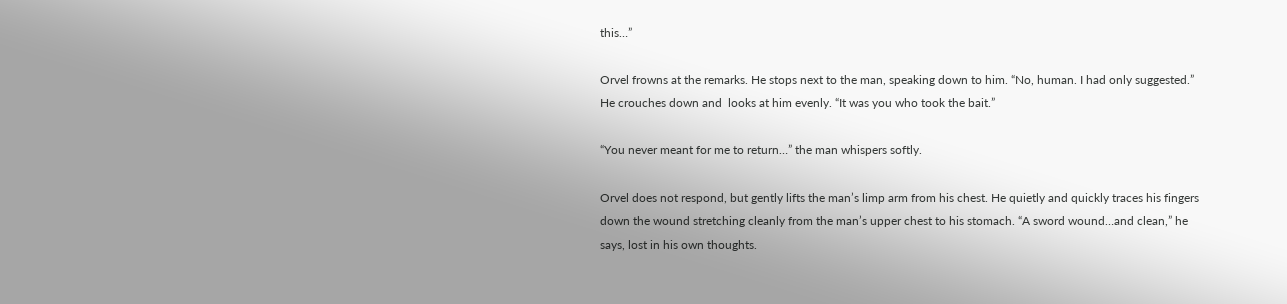this…”

Orvel frowns at the remarks. He stops next to the man, speaking down to him. “No, human. I had only suggested.” He crouches down and  looks at him evenly. “It was you who took the bait.”

“You never meant for me to return…” the man whispers softly.

Orvel does not respond, but gently lifts the man’s limp arm from his chest. He quietly and quickly traces his fingers down the wound stretching cleanly from the man’s upper chest to his stomach. “A sword wound…and clean,” he says, lost in his own thoughts.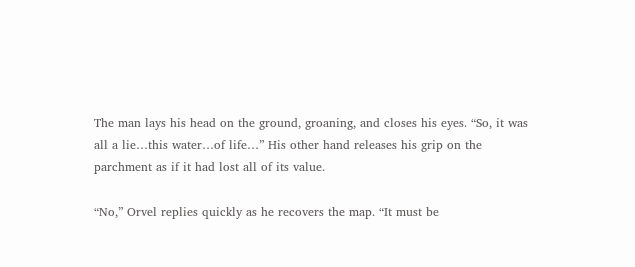The man lays his head on the ground, groaning, and closes his eyes. “So, it was all a lie…this water…of life…” His other hand releases his grip on the parchment as if it had lost all of its value.

“No,” Orvel replies quickly as he recovers the map. “It must be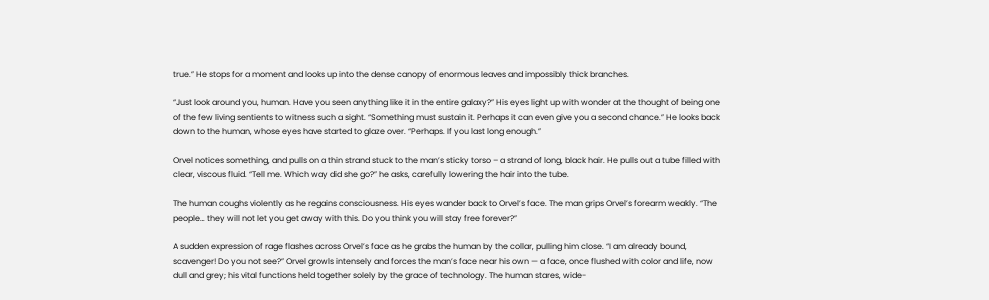true.” He stops for a moment and looks up into the dense canopy of enormous leaves and impossibly thick branches.

“Just look around you, human. Have you seen anything like it in the entire galaxy?” His eyes light up with wonder at the thought of being one of the few living sentients to witness such a sight. “Something must sustain it. Perhaps it can even give you a second chance.” He looks back down to the human, whose eyes have started to glaze over. “Perhaps. If you last long enough.”

Orvel notices something, and pulls on a thin strand stuck to the man’s sticky torso – a strand of long, black hair. He pulls out a tube filled with clear, viscous fluid. “Tell me. Which way did she go?” he asks, carefully lowering the hair into the tube.

The human coughs violently as he regains consciousness. His eyes wander back to Orvel’s face. The man grips Orvel’s forearm weakly. “The people… they will not let you get away with this. Do you think you will stay free forever?”

A sudden expression of rage flashes across Orvel’s face as he grabs the human by the collar, pulling him close. “I am already bound, scavenger! Do you not see?” Orvel growls intensely and forces the man’s face near his own — a face, once flushed with color and life, now dull and grey; his vital functions held together solely by the grace of technology. The human stares, wide-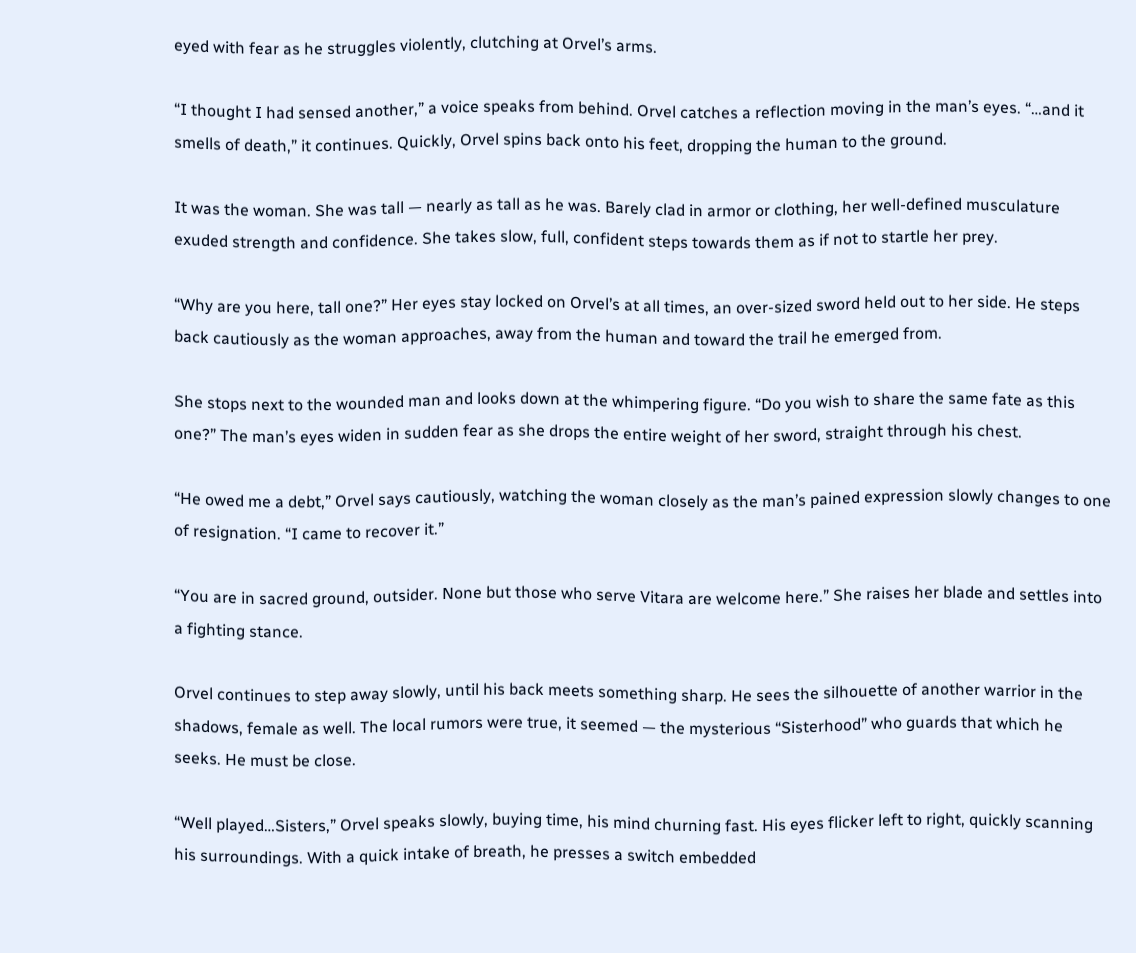eyed with fear as he struggles violently, clutching at Orvel’s arms.

“I thought I had sensed another,” a voice speaks from behind. Orvel catches a reflection moving in the man’s eyes. “…and it smells of death,” it continues. Quickly, Orvel spins back onto his feet, dropping the human to the ground.

It was the woman. She was tall — nearly as tall as he was. Barely clad in armor or clothing, her well-defined musculature exuded strength and confidence. She takes slow, full, confident steps towards them as if not to startle her prey.

“Why are you here, tall one?” Her eyes stay locked on Orvel’s at all times, an over-sized sword held out to her side. He steps back cautiously as the woman approaches, away from the human and toward the trail he emerged from.

She stops next to the wounded man and looks down at the whimpering figure. “Do you wish to share the same fate as this one?” The man’s eyes widen in sudden fear as she drops the entire weight of her sword, straight through his chest.

“He owed me a debt,” Orvel says cautiously, watching the woman closely as the man’s pained expression slowly changes to one of resignation. “I came to recover it.”

“You are in sacred ground, outsider. None but those who serve Vitara are welcome here.” She raises her blade and settles into a fighting stance.

Orvel continues to step away slowly, until his back meets something sharp. He sees the silhouette of another warrior in the shadows, female as well. The local rumors were true, it seemed — the mysterious “Sisterhood” who guards that which he seeks. He must be close.

“Well played…Sisters,” Orvel speaks slowly, buying time, his mind churning fast. His eyes flicker left to right, quickly scanning his surroundings. With a quick intake of breath, he presses a switch embedded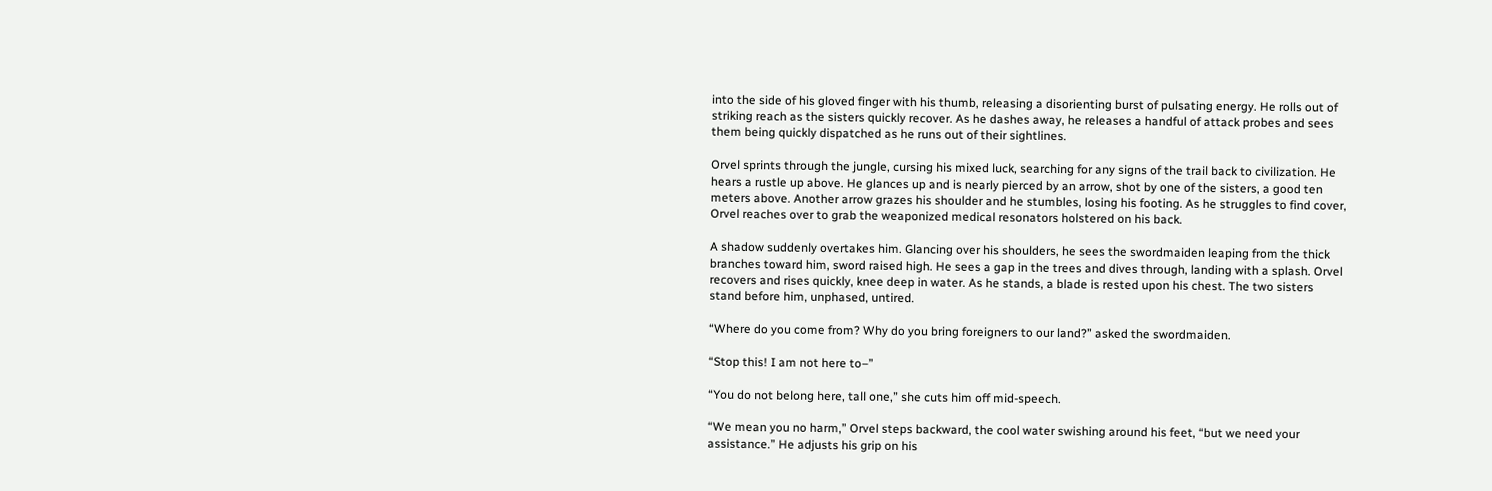into the side of his gloved finger with his thumb, releasing a disorienting burst of pulsating energy. He rolls out of striking reach as the sisters quickly recover. As he dashes away, he releases a handful of attack probes and sees them being quickly dispatched as he runs out of their sightlines.

Orvel sprints through the jungle, cursing his mixed luck, searching for any signs of the trail back to civilization. He hears a rustle up above. He glances up and is nearly pierced by an arrow, shot by one of the sisters, a good ten meters above. Another arrow grazes his shoulder and he stumbles, losing his footing. As he struggles to find cover, Orvel reaches over to grab the weaponized medical resonators holstered on his back.

A shadow suddenly overtakes him. Glancing over his shoulders, he sees the swordmaiden leaping from the thick branches toward him, sword raised high. He sees a gap in the trees and dives through, landing with a splash. Orvel recovers and rises quickly, knee deep in water. As he stands, a blade is rested upon his chest. The two sisters stand before him, unphased, untired.

“Where do you come from? Why do you bring foreigners to our land?” asked the swordmaiden.

“Stop this! I am not here to–”

“You do not belong here, tall one,” she cuts him off mid-speech.

“We mean you no harm,” Orvel steps backward, the cool water swishing around his feet, “but we need your assistance.” He adjusts his grip on his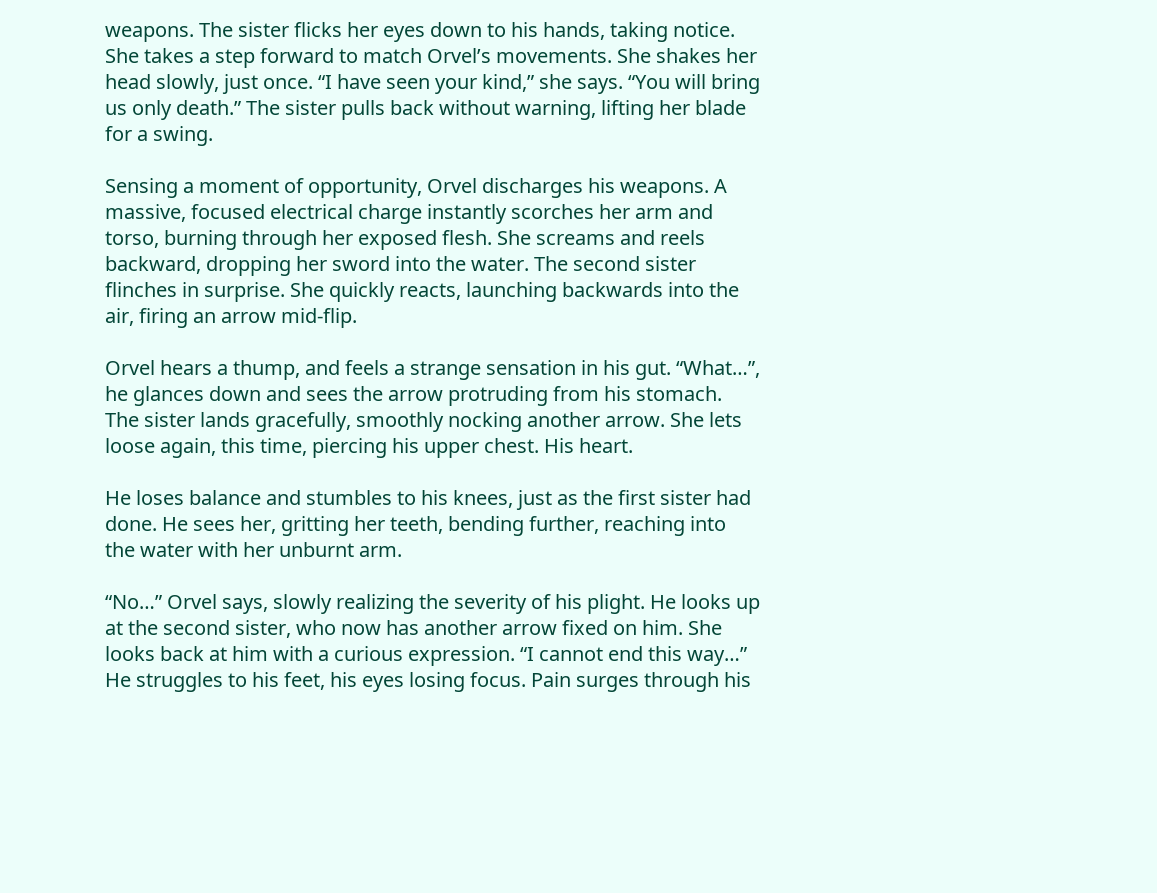weapons. The sister flicks her eyes down to his hands, taking notice. She takes a step forward to match Orvel’s movements. She shakes her head slowly, just once. “I have seen your kind,” she says. “You will bring us only death.” The sister pulls back without warning, lifting her blade for a swing.

Sensing a moment of opportunity, Orvel discharges his weapons. A massive, focused electrical charge instantly scorches her arm and torso, burning through her exposed flesh. She screams and reels backward, dropping her sword into the water. The second sister flinches in surprise. She quickly reacts, launching backwards into the air, firing an arrow mid-flip.

Orvel hears a thump, and feels a strange sensation in his gut. “What…”, he glances down and sees the arrow protruding from his stomach. The sister lands gracefully, smoothly nocking another arrow. She lets loose again, this time, piercing his upper chest. His heart.

He loses balance and stumbles to his knees, just as the first sister had done. He sees her, gritting her teeth, bending further, reaching into the water with her unburnt arm.

“No…” Orvel says, slowly realizing the severity of his plight. He looks up at the second sister, who now has another arrow fixed on him. She looks back at him with a curious expression. “I cannot end this way…” He struggles to his feet, his eyes losing focus. Pain surges through his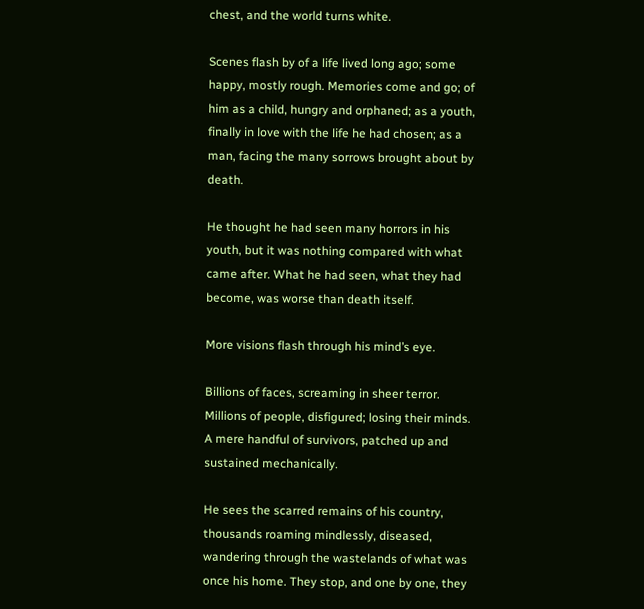chest, and the world turns white.

Scenes flash by of a life lived long ago; some happy, mostly rough. Memories come and go; of him as a child, hungry and orphaned; as a youth, finally in love with the life he had chosen; as a man, facing the many sorrows brought about by death.

He thought he had seen many horrors in his youth, but it was nothing compared with what came after. What he had seen, what they had become, was worse than death itself.

More visions flash through his mind’s eye.

Billions of faces, screaming in sheer terror. Millions of people, disfigured; losing their minds. A mere handful of survivors, patched up and sustained mechanically.

He sees the scarred remains of his country, thousands roaming mindlessly, diseased, wandering through the wastelands of what was once his home. They stop, and one by one, they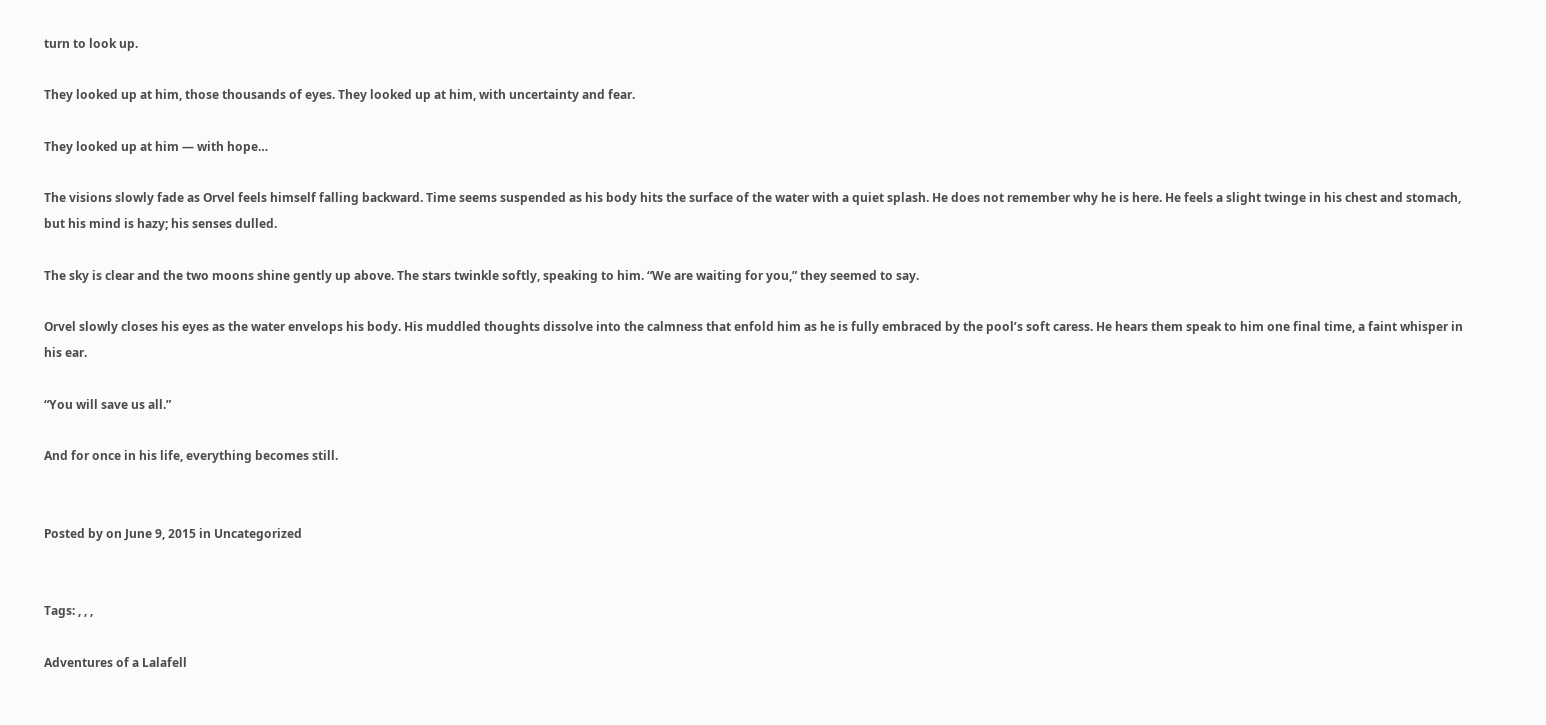turn to look up.

They looked up at him, those thousands of eyes. They looked up at him, with uncertainty and fear.

They looked up at him — with hope…

The visions slowly fade as Orvel feels himself falling backward. Time seems suspended as his body hits the surface of the water with a quiet splash. He does not remember why he is here. He feels a slight twinge in his chest and stomach, but his mind is hazy; his senses dulled.

The sky is clear and the two moons shine gently up above. The stars twinkle softly, speaking to him. “We are waiting for you,” they seemed to say.

Orvel slowly closes his eyes as the water envelops his body. His muddled thoughts dissolve into the calmness that enfold him as he is fully embraced by the pool’s soft caress. He hears them speak to him one final time, a faint whisper in his ear.

“You will save us all.”

And for once in his life, everything becomes still.


Posted by on June 9, 2015 in Uncategorized


Tags: , , ,

Adventures of a Lalafell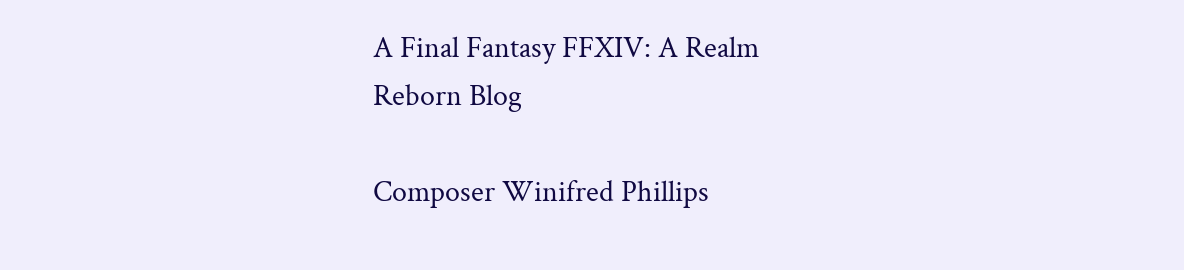A Final Fantasy FFXIV: A Realm Reborn Blog

Composer Winifred Phillips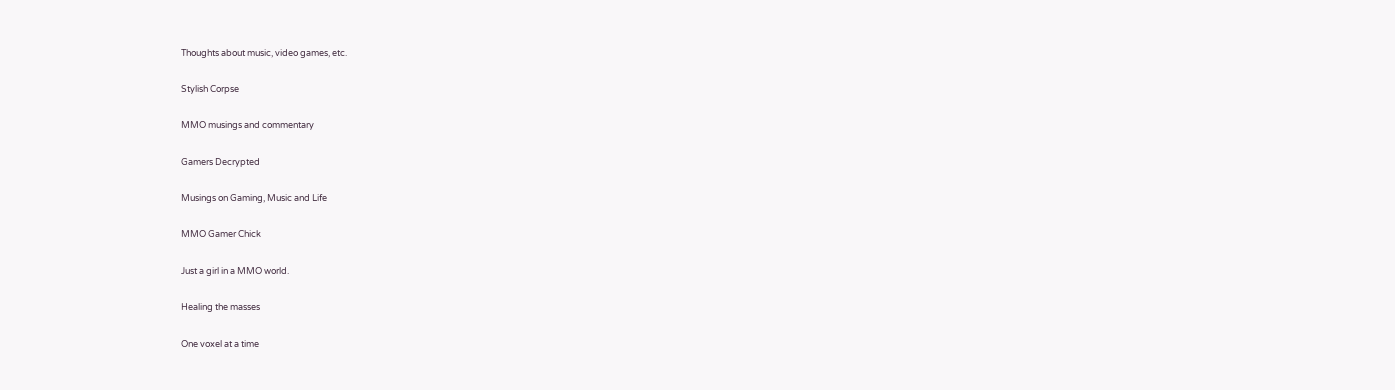Thoughts about music, video games, etc.

Stylish Corpse

MMO musings and commentary

Gamers Decrypted

Musings on Gaming, Music and Life

MMO Gamer Chick

Just a girl in a MMO world.

Healing the masses

One voxel at a time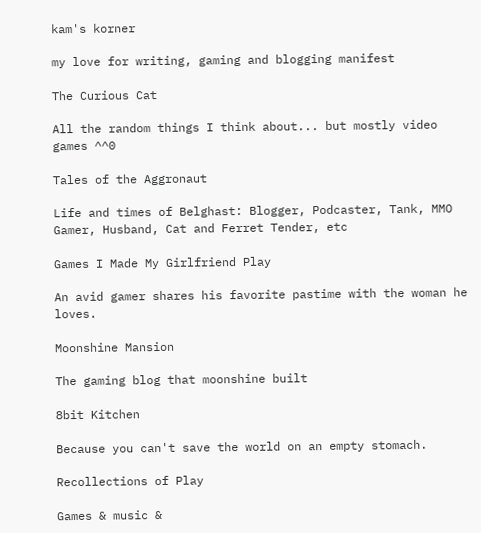kam's korner

my love for writing, gaming and blogging manifest

The Curious Cat

All the random things I think about... but mostly video games ^^0

Tales of the Aggronaut

Life and times of Belghast: Blogger, Podcaster, Tank, MMO Gamer, Husband, Cat and Ferret Tender, etc

Games I Made My Girlfriend Play

An avid gamer shares his favorite pastime with the woman he loves.

Moonshine Mansion

The gaming blog that moonshine built

8bit Kitchen

Because you can't save the world on an empty stomach.

Recollections of Play

Games & music &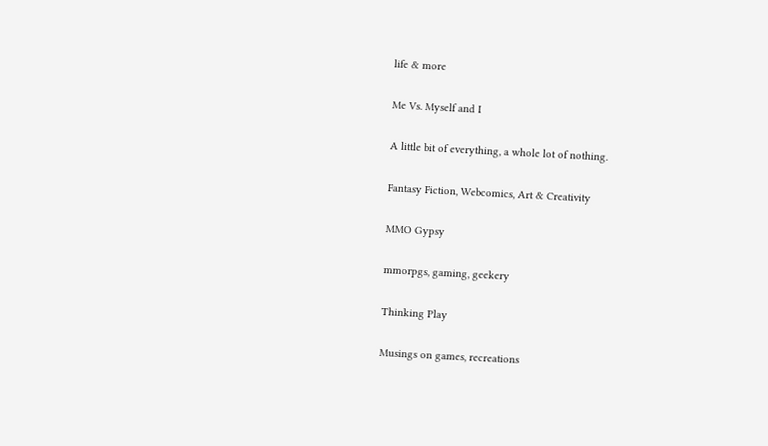life & more

Me Vs. Myself and I

A little bit of everything, a whole lot of nothing.

Fantasy Fiction, Webcomics, Art & Creativity

MMO Gypsy

mmorpgs, gaming, geekery

Thinking Play

Musings on games, recreations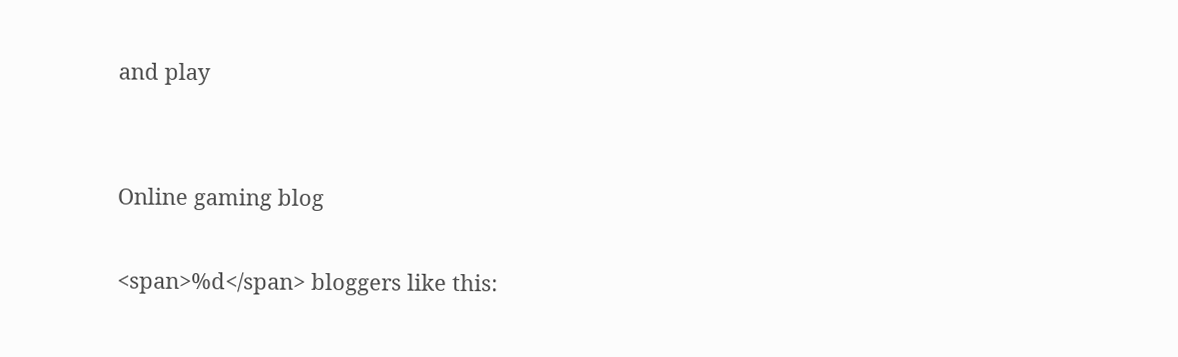and play


Online gaming blog

<span>%d</span> bloggers like this: